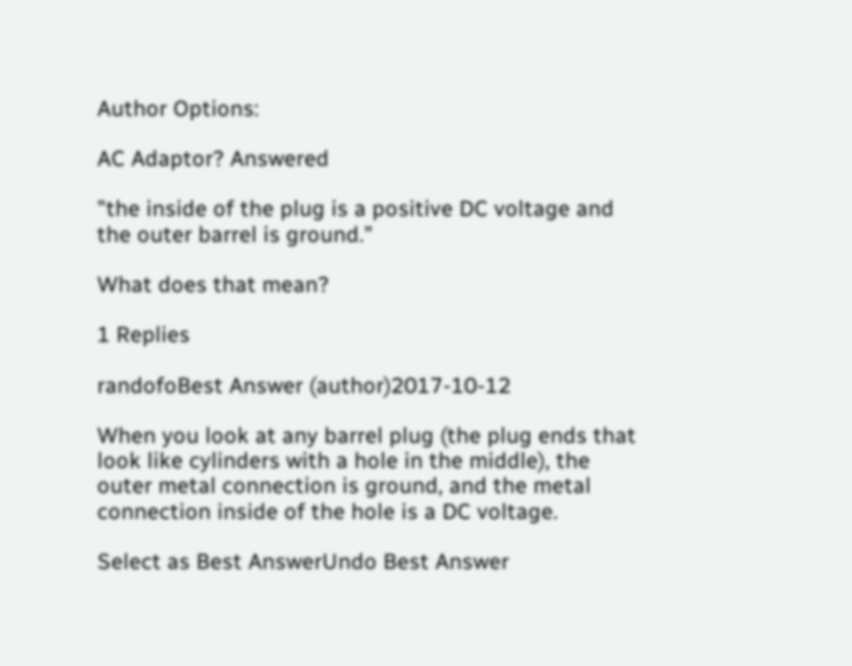Author Options:

AC Adaptor? Answered

"the inside of the plug is a positive DC voltage and the outer barrel is ground."

What does that mean?

1 Replies

randofoBest Answer (author)2017-10-12

When you look at any barrel plug (the plug ends that look like cylinders with a hole in the middle), the outer metal connection is ground, and the metal connection inside of the hole is a DC voltage.

Select as Best AnswerUndo Best Answer